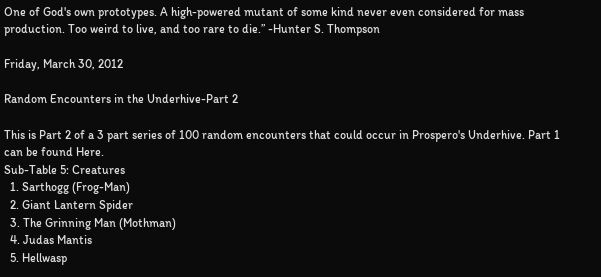One of God's own prototypes. A high-powered mutant of some kind never even considered for mass production. Too weird to live, and too rare to die.” -Hunter S. Thompson

Friday, March 30, 2012

Random Encounters in the Underhive-Part 2

This is Part 2 of a 3 part series of 100 random encounters that could occur in Prospero's Underhive. Part 1 can be found Here.
Sub-Table 5: Creatures
  1. Sarthogg (Frog-Man)
  2. Giant Lantern Spider
  3. The Grinning Man (Mothman)
  4. Judas Mantis
  5. Hellwasp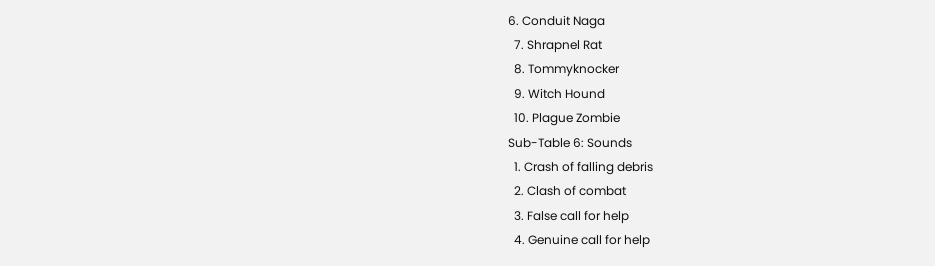6. Conduit Naga
  7. Shrapnel Rat
  8. Tommyknocker
  9. Witch Hound
  10. Plague Zombie
Sub-Table 6: Sounds
  1. Crash of falling debris
  2. Clash of combat
  3. False call for help
  4. Genuine call for help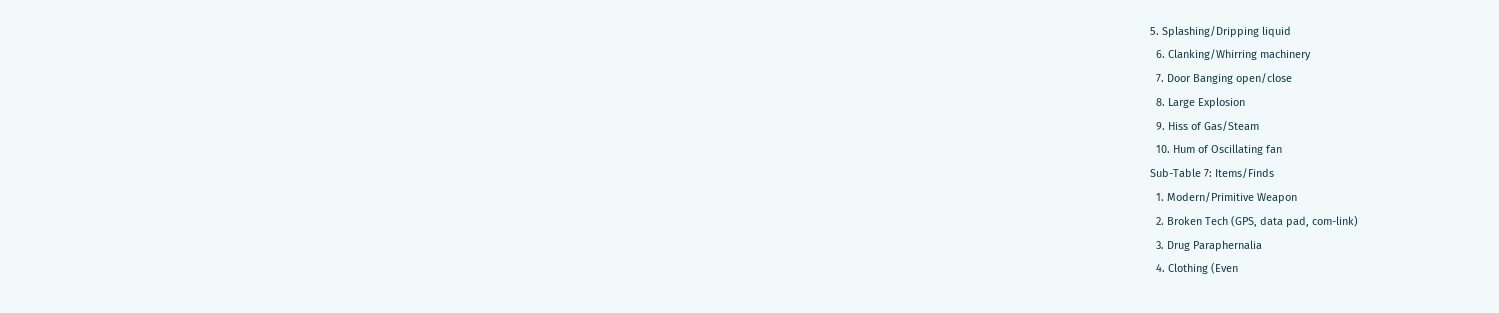5. Splashing/Dripping liquid
  6. Clanking/Whirring machinery
  7. Door Banging open/close
  8. Large Explosion
  9. Hiss of Gas/Steam
  10. Hum of Oscillating fan
Sub-Table 7: Items/Finds
  1. Modern/Primitive Weapon
  2. Broken Tech (GPS, data pad, com-link)
  3. Drug Paraphernalia
  4. Clothing (Even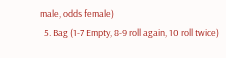male, odds female)
  5. Bag (1-7 Empty, 8-9 roll again, 10 roll twice)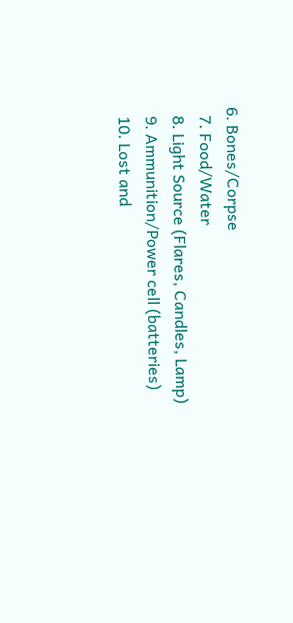6. Bones/Corpse
  7. Food/Water
  8. Light Source (Flares, Candles, Lamp)
  9. Ammunition/Power cell (batteries)
  10. Lost and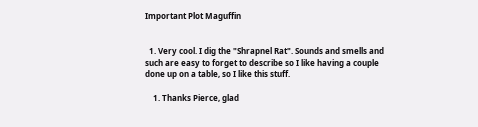Important Plot Maguffin


  1. Very cool. I dig the "Shrapnel Rat". Sounds and smells and such are easy to forget to describe so I like having a couple done up on a table, so I like this stuff.

    1. Thanks Pierce, glad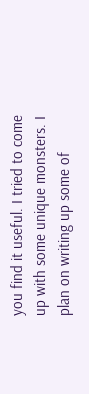you find it useful. I tried to come up with some unique monsters. I plan on writing up some of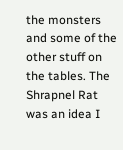the monsters and some of the other stuff on the tables. The Shrapnel Rat was an idea I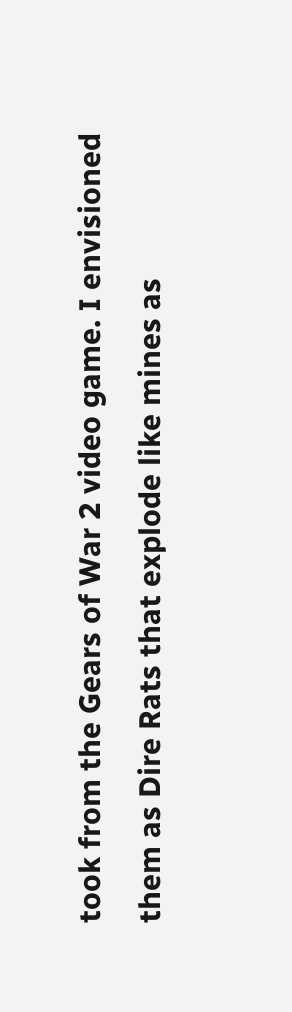took from the Gears of War 2 video game. I envisioned them as Dire Rats that explode like mines as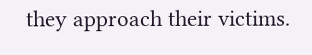they approach their victims.